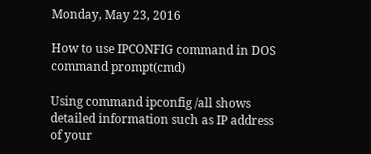Monday, May 23, 2016

How to use IPCONFIG command in DOS command prompt(cmd)

Using command ipconfig /all shows detailed information such as IP address of your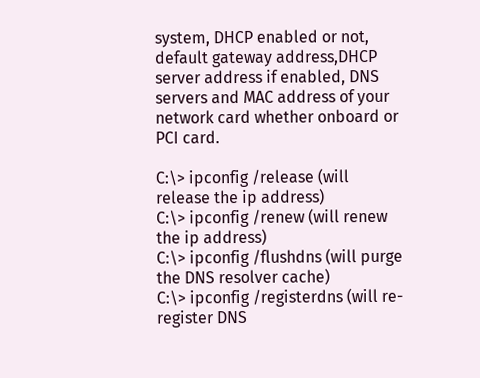system, DHCP enabled or not, default gateway address,DHCP server address if enabled, DNS servers and MAC address of your network card whether onboard or PCI card.

C:\> ipconfig /release (will release the ip address)
C:\> ipconfig /renew (will renew the ip address)
C:\> ipconfig /flushdns (will purge the DNS resolver cache)
C:\> ipconfig /registerdns (will re-register DNS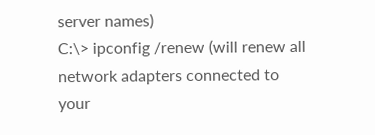server names)
C:\> ipconfig /renew (will renew all network adapters connected to your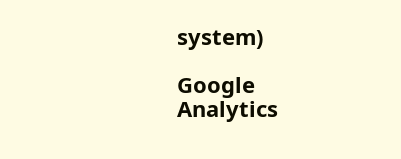system)

Google Analytics